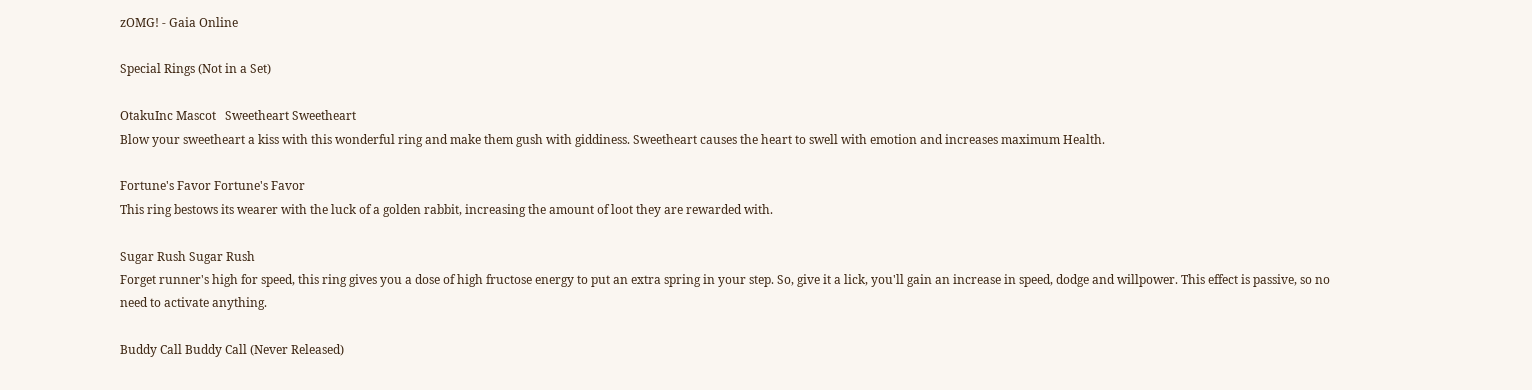zOMG! - Gaia Online

Special Rings (Not in a Set)

OtakuInc Mascot   Sweetheart Sweetheart
Blow your sweetheart a kiss with this wonderful ring and make them gush with giddiness. Sweetheart causes the heart to swell with emotion and increases maximum Health.

Fortune's Favor Fortune's Favor
This ring bestows its wearer with the luck of a golden rabbit, increasing the amount of loot they are rewarded with.

Sugar Rush Sugar Rush
Forget runner's high for speed, this ring gives you a dose of high fructose energy to put an extra spring in your step. So, give it a lick, you'll gain an increase in speed, dodge and willpower. This effect is passive, so no need to activate anything.

Buddy Call Buddy Call (Never Released)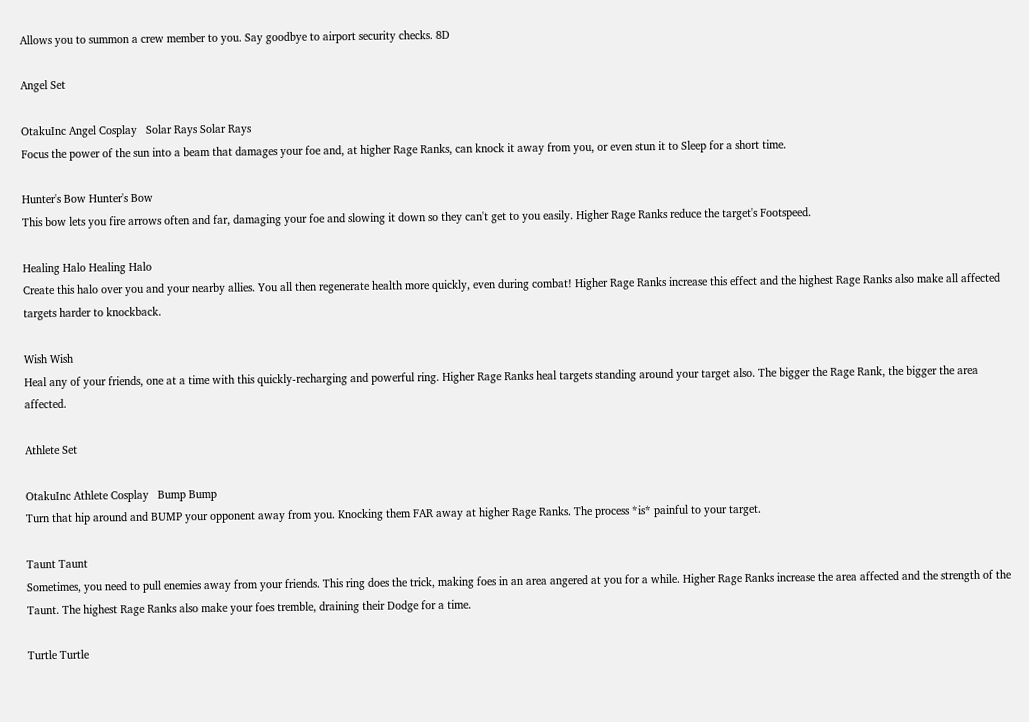Allows you to summon a crew member to you. Say goodbye to airport security checks. 8D

Angel Set

OtakuInc Angel Cosplay   Solar Rays Solar Rays
Focus the power of the sun into a beam that damages your foe and, at higher Rage Ranks, can knock it away from you, or even stun it to Sleep for a short time.

Hunter's Bow Hunter's Bow
This bow lets you fire arrows often and far, damaging your foe and slowing it down so they can't get to you easily. Higher Rage Ranks reduce the target's Footspeed.

Healing Halo Healing Halo
Create this halo over you and your nearby allies. You all then regenerate health more quickly, even during combat! Higher Rage Ranks increase this effect and the highest Rage Ranks also make all affected targets harder to knockback.

Wish Wish
Heal any of your friends, one at a time with this quickly-recharging and powerful ring. Higher Rage Ranks heal targets standing around your target also. The bigger the Rage Rank, the bigger the area affected.

Athlete Set

OtakuInc Athlete Cosplay   Bump Bump
Turn that hip around and BUMP your opponent away from you. Knocking them FAR away at higher Rage Ranks. The process *is* painful to your target.

Taunt Taunt
Sometimes, you need to pull enemies away from your friends. This ring does the trick, making foes in an area angered at you for a while. Higher Rage Ranks increase the area affected and the strength of the Taunt. The highest Rage Ranks also make your foes tremble, draining their Dodge for a time.

Turtle Turtle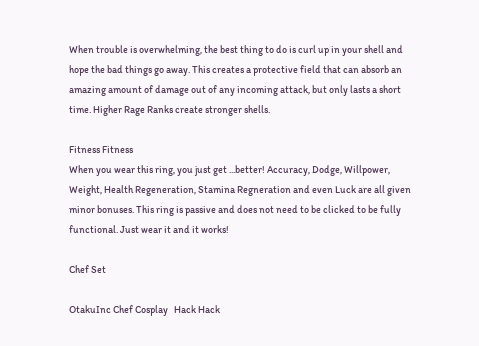When trouble is overwhelming, the best thing to do is curl up in your shell and hope the bad things go away. This creates a protective field that can absorb an amazing amount of damage out of any incoming attack, but only lasts a short time. Higher Rage Ranks create stronger shells.

Fitness Fitness
When you wear this ring, you just get ...better! Accuracy, Dodge, Willpower, Weight, Health Regeneration, Stamina Regneration and even Luck are all given minor bonuses. This ring is passive and does not need to be clicked to be fully functional. Just wear it and it works!

Chef Set

OtakuInc Chef Cosplay   Hack Hack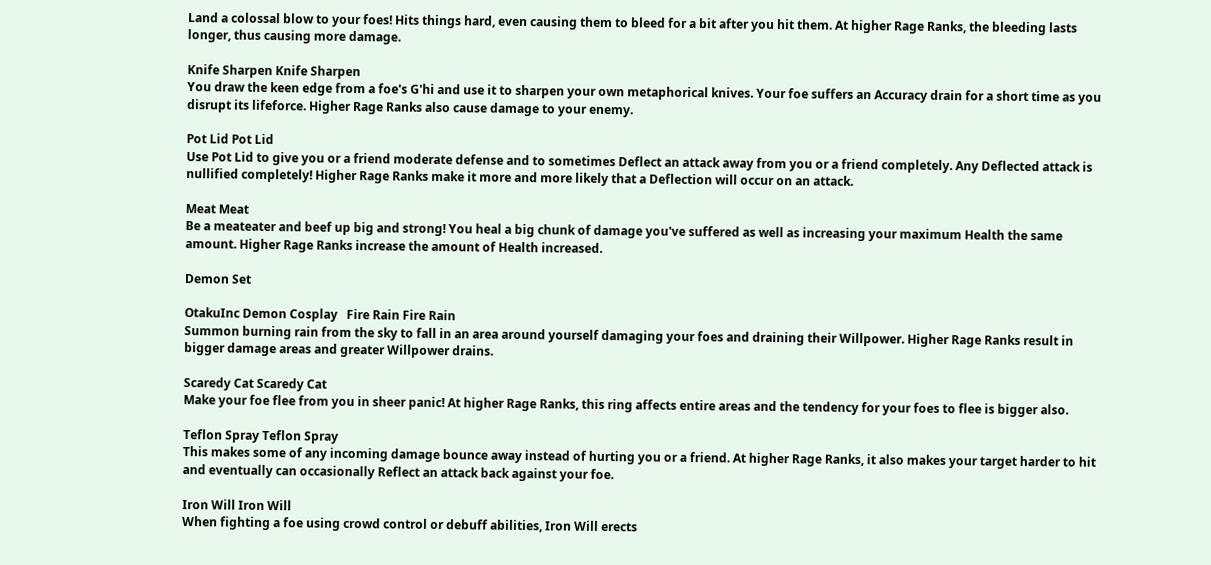Land a colossal blow to your foes! Hits things hard, even causing them to bleed for a bit after you hit them. At higher Rage Ranks, the bleeding lasts longer, thus causing more damage.

Knife Sharpen Knife Sharpen
You draw the keen edge from a foe's G'hi and use it to sharpen your own metaphorical knives. Your foe suffers an Accuracy drain for a short time as you disrupt its lifeforce. Higher Rage Ranks also cause damage to your enemy.

Pot Lid Pot Lid
Use Pot Lid to give you or a friend moderate defense and to sometimes Deflect an attack away from you or a friend completely. Any Deflected attack is nullified completely! Higher Rage Ranks make it more and more likely that a Deflection will occur on an attack.

Meat Meat
Be a meateater and beef up big and strong! You heal a big chunk of damage you've suffered as well as increasing your maximum Health the same amount. Higher Rage Ranks increase the amount of Health increased.

Demon Set

OtakuInc Demon Cosplay   Fire Rain Fire Rain
Summon burning rain from the sky to fall in an area around yourself damaging your foes and draining their Willpower. Higher Rage Ranks result in bigger damage areas and greater Willpower drains.

Scaredy Cat Scaredy Cat
Make your foe flee from you in sheer panic! At higher Rage Ranks, this ring affects entire areas and the tendency for your foes to flee is bigger also.

Teflon Spray Teflon Spray
This makes some of any incoming damage bounce away instead of hurting you or a friend. At higher Rage Ranks, it also makes your target harder to hit and eventually can occasionally Reflect an attack back against your foe.

Iron Will Iron Will
When fighting a foe using crowd control or debuff abilities, Iron Will erects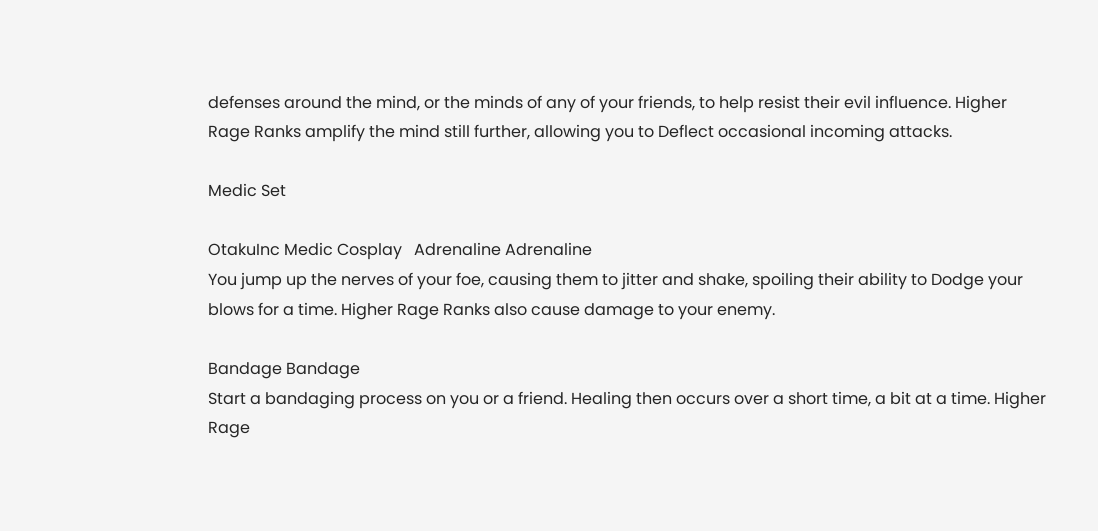defenses around the mind, or the minds of any of your friends, to help resist their evil influence. Higher Rage Ranks amplify the mind still further, allowing you to Deflect occasional incoming attacks.

Medic Set

OtakuInc Medic Cosplay   Adrenaline Adrenaline
You jump up the nerves of your foe, causing them to jitter and shake, spoiling their ability to Dodge your blows for a time. Higher Rage Ranks also cause damage to your enemy.

Bandage Bandage
Start a bandaging process on you or a friend. Healing then occurs over a short time, a bit at a time. Higher Rage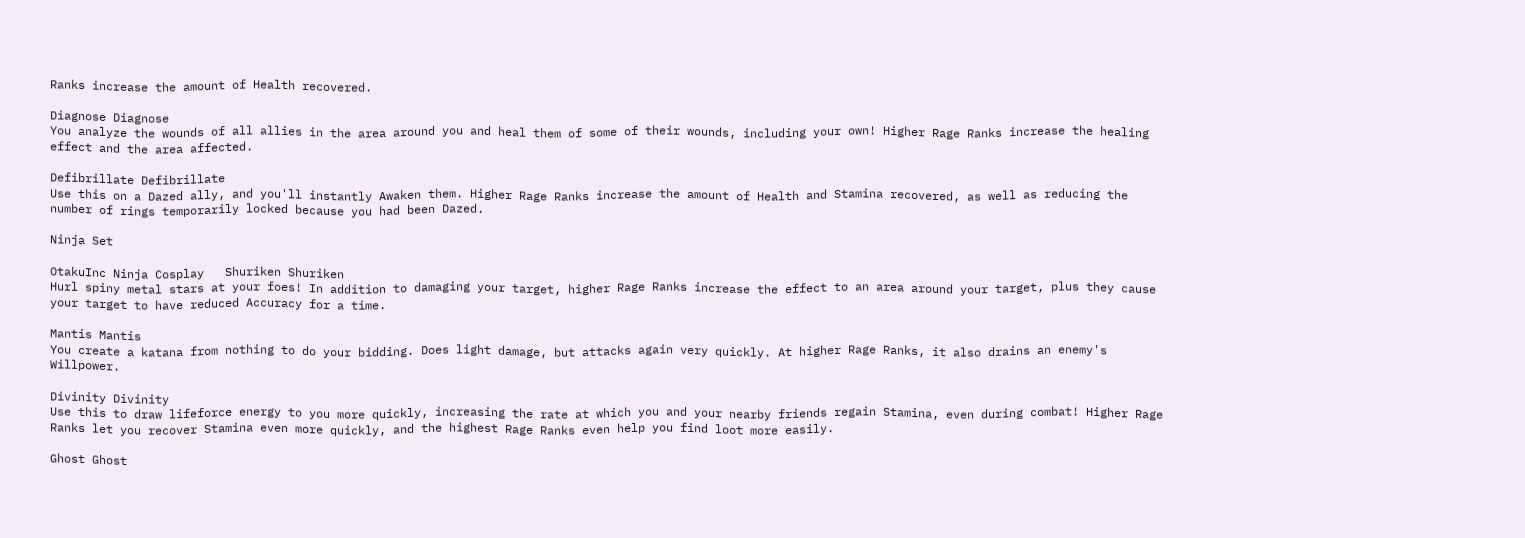Ranks increase the amount of Health recovered.

Diagnose Diagnose
You analyze the wounds of all allies in the area around you and heal them of some of their wounds, including your own! Higher Rage Ranks increase the healing effect and the area affected.

Defibrillate Defibrillate
Use this on a Dazed ally, and you'll instantly Awaken them. Higher Rage Ranks increase the amount of Health and Stamina recovered, as well as reducing the number of rings temporarily locked because you had been Dazed.

Ninja Set

OtakuInc Ninja Cosplay   Shuriken Shuriken
Hurl spiny metal stars at your foes! In addition to damaging your target, higher Rage Ranks increase the effect to an area around your target, plus they cause your target to have reduced Accuracy for a time.

Mantis Mantis
You create a katana from nothing to do your bidding. Does light damage, but attacks again very quickly. At higher Rage Ranks, it also drains an enemy's Willpower.

Divinity Divinity
Use this to draw lifeforce energy to you more quickly, increasing the rate at which you and your nearby friends regain Stamina, even during combat! Higher Rage Ranks let you recover Stamina even more quickly, and the highest Rage Ranks even help you find loot more easily.

Ghost Ghost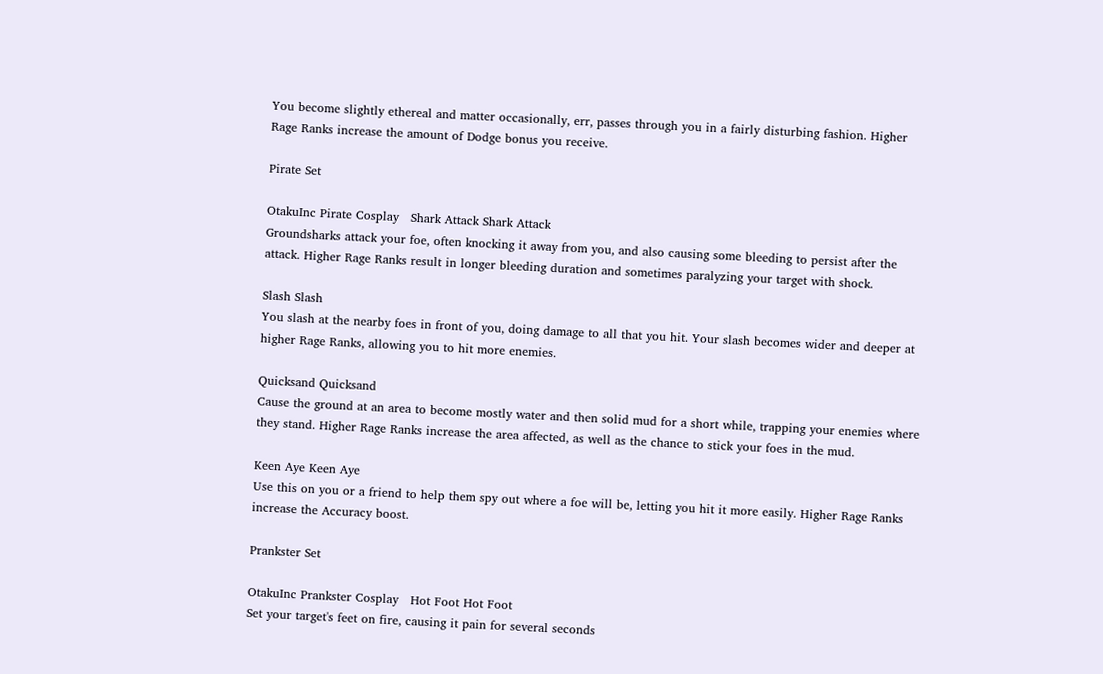You become slightly ethereal and matter occasionally, err, passes through you in a fairly disturbing fashion. Higher Rage Ranks increase the amount of Dodge bonus you receive.

Pirate Set

OtakuInc Pirate Cosplay   Shark Attack Shark Attack
Groundsharks attack your foe, often knocking it away from you, and also causing some bleeding to persist after the attack. Higher Rage Ranks result in longer bleeding duration and sometimes paralyzing your target with shock.

Slash Slash
You slash at the nearby foes in front of you, doing damage to all that you hit. Your slash becomes wider and deeper at higher Rage Ranks, allowing you to hit more enemies.

Quicksand Quicksand
Cause the ground at an area to become mostly water and then solid mud for a short while, trapping your enemies where they stand. Higher Rage Ranks increase the area affected, as well as the chance to stick your foes in the mud.

Keen Aye Keen Aye
Use this on you or a friend to help them spy out where a foe will be, letting you hit it more easily. Higher Rage Ranks increase the Accuracy boost.

Prankster Set

OtakuInc Prankster Cosplay   Hot Foot Hot Foot
Set your target's feet on fire, causing it pain for several seconds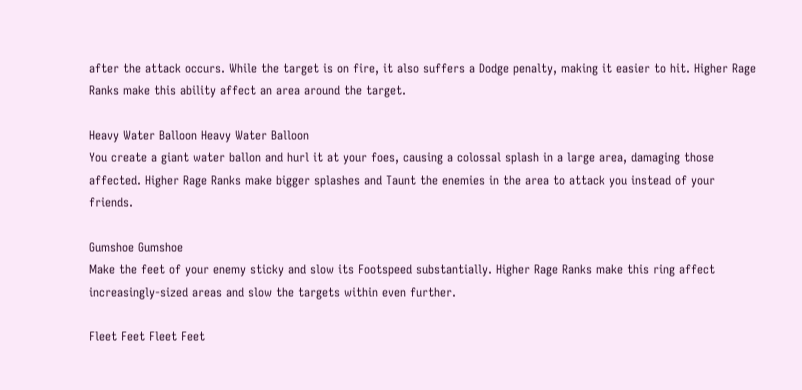after the attack occurs. While the target is on fire, it also suffers a Dodge penalty, making it easier to hit. Higher Rage Ranks make this ability affect an area around the target.

Heavy Water Balloon Heavy Water Balloon
You create a giant water ballon and hurl it at your foes, causing a colossal splash in a large area, damaging those affected. Higher Rage Ranks make bigger splashes and Taunt the enemies in the area to attack you instead of your friends.

Gumshoe Gumshoe
Make the feet of your enemy sticky and slow its Footspeed substantially. Higher Rage Ranks make this ring affect increasingly-sized areas and slow the targets within even further.

Fleet Feet Fleet Feet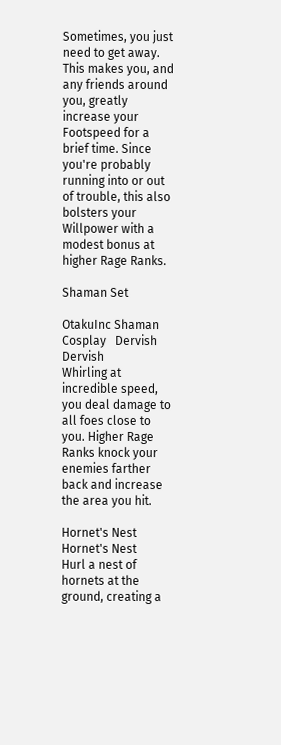Sometimes, you just need to get away. This makes you, and any friends around you, greatly increase your Footspeed for a brief time. Since you're probably running into or out of trouble, this also bolsters your Willpower with a modest bonus at higher Rage Ranks.

Shaman Set

OtakuInc Shaman Cosplay   Dervish Dervish
Whirling at incredible speed, you deal damage to all foes close to you. Higher Rage Ranks knock your enemies farther back and increase the area you hit.

Hornet's Nest Hornet's Nest
Hurl a nest of hornets at the ground, creating a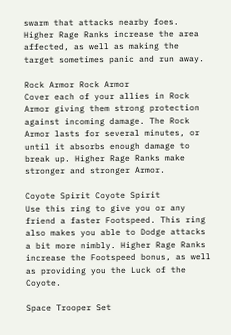swarm that attacks nearby foes. Higher Rage Ranks increase the area affected, as well as making the target sometimes panic and run away.

Rock Armor Rock Armor
Cover each of your allies in Rock Armor giving them strong protection against incoming damage. The Rock Armor lasts for several minutes, or until it absorbs enough damage to break up. Higher Rage Ranks make stronger and stronger Armor.

Coyote Spirit Coyote Spirit
Use this ring to give you or any friend a faster Footspeed. This ring also makes you able to Dodge attacks a bit more nimbly. Higher Rage Ranks increase the Footspeed bonus, as well as providing you the Luck of the Coyote.

Space Trooper Set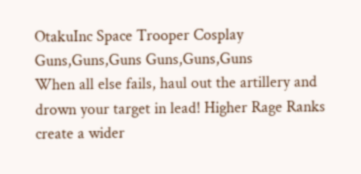OtakuInc Space Trooper Cosplay   Guns,Guns,Guns Guns,Guns,Guns
When all else fails, haul out the artillery and drown your target in lead! Higher Rage Ranks create a wider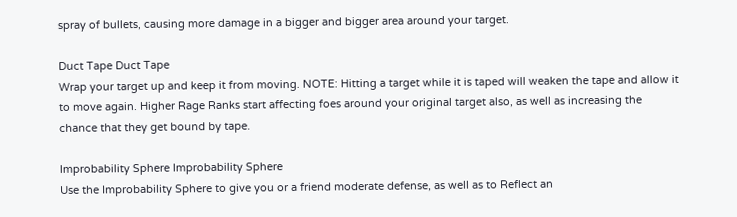spray of bullets, causing more damage in a bigger and bigger area around your target.

Duct Tape Duct Tape
Wrap your target up and keep it from moving. NOTE: Hitting a target while it is taped will weaken the tape and allow it to move again. Higher Rage Ranks start affecting foes around your original target also, as well as increasing the chance that they get bound by tape.

Improbability Sphere Improbability Sphere
Use the Improbability Sphere to give you or a friend moderate defense, as well as to Reflect an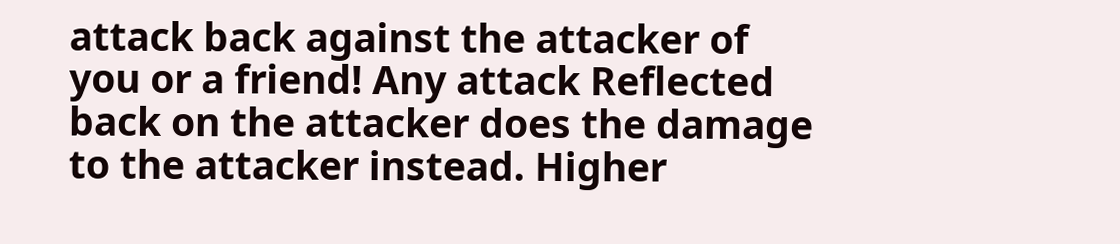attack back against the attacker of you or a friend! Any attack Reflected back on the attacker does the damage to the attacker instead. Higher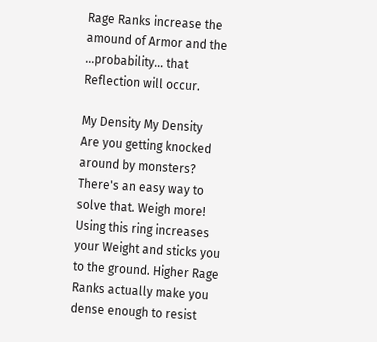Rage Ranks increase the amound of Armor and the ...probability... that Reflection will occur.

My Density My Density
Are you getting knocked around by monsters? There's an easy way to solve that. Weigh more! Using this ring increases your Weight and sticks you to the ground. Higher Rage Ranks actually make you dense enough to resist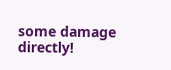some damage directly!